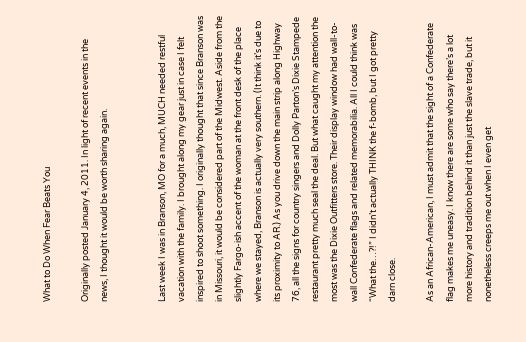What to Do When Fear Beats You

Originally posted January 4, 2011. In light of recent events in the news, I thought it would be worth sharing again.


Last week I was in Branson, MO for a much, MUCH needed restful vacation with the family. I brought along my gear just in case I felt inspired to shoot something. I originally thought that since Branson was in Missouri, it would be considered part of the Midwest. Aside from the slightly Fargo-ish accent of the woman at the front desk of the place where we stayed, Branson is actually very southern. (It think it’s due to its proximity to AR.) As you drive down the main strip along Highway 76, all the signs for country singers and Dolly Parton’s Dixie Stampede restaurant pretty much seal the deal. But what caught my attention the most was the Dixie Outfitters store. Their display window had wall-to-wall Confederate flags and related memorabilia. All I could think was “What the…?!” I didn’t actually THINK the f-bomb, but I got pretty darn close.

As an African-American, I must admit that the sight of a Confederate flag makes me uneasy. I know there are some who say there’s a lot more history and tradition behind it than just the slave trade, but it nonetheless creeps me out when I even get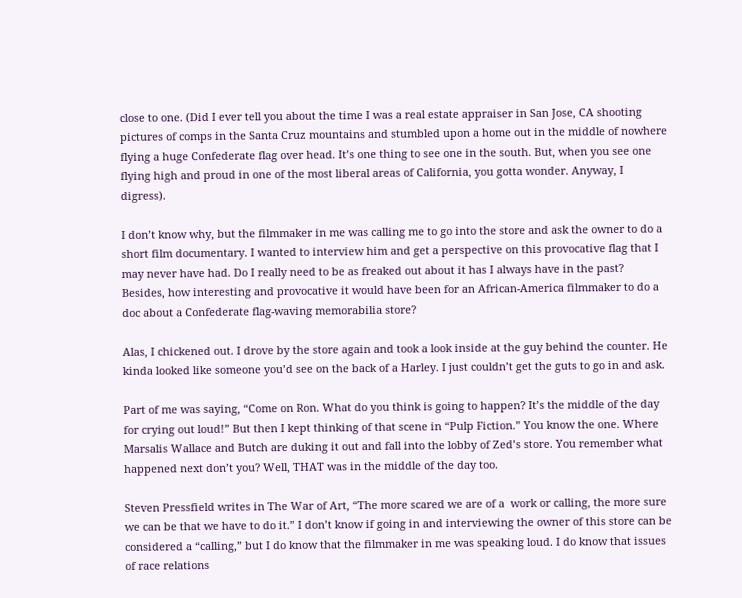close to one. (Did I ever tell you about the time I was a real estate appraiser in San Jose, CA shooting pictures of comps in the Santa Cruz mountains and stumbled upon a home out in the middle of nowhere flying a huge Confederate flag over head. It’s one thing to see one in the south. But, when you see one flying high and proud in one of the most liberal areas of California, you gotta wonder. Anyway, I digress).

I don’t know why, but the filmmaker in me was calling me to go into the store and ask the owner to do a short film documentary. I wanted to interview him and get a perspective on this provocative flag that I may never have had. Do I really need to be as freaked out about it has I always have in the past? Besides, how interesting and provocative it would have been for an African-America filmmaker to do a doc about a Confederate flag-waving memorabilia store?

Alas, I chickened out. I drove by the store again and took a look inside at the guy behind the counter. He kinda looked like someone you’d see on the back of a Harley. I just couldn’t get the guts to go in and ask.

Part of me was saying, “Come on Ron. What do you think is going to happen? It’s the middle of the day for crying out loud!” But then I kept thinking of that scene in “Pulp Fiction.” You know the one. Where Marsalis Wallace and Butch are duking it out and fall into the lobby of Zed’s store. You remember what happened next don’t you? Well, THAT was in the middle of the day too.

Steven Pressfield writes in The War of Art, “The more scared we are of a  work or calling, the more sure we can be that we have to do it.” I don’t know if going in and interviewing the owner of this store can be considered a “calling,” but I do know that the filmmaker in me was speaking loud. I do know that issues of race relations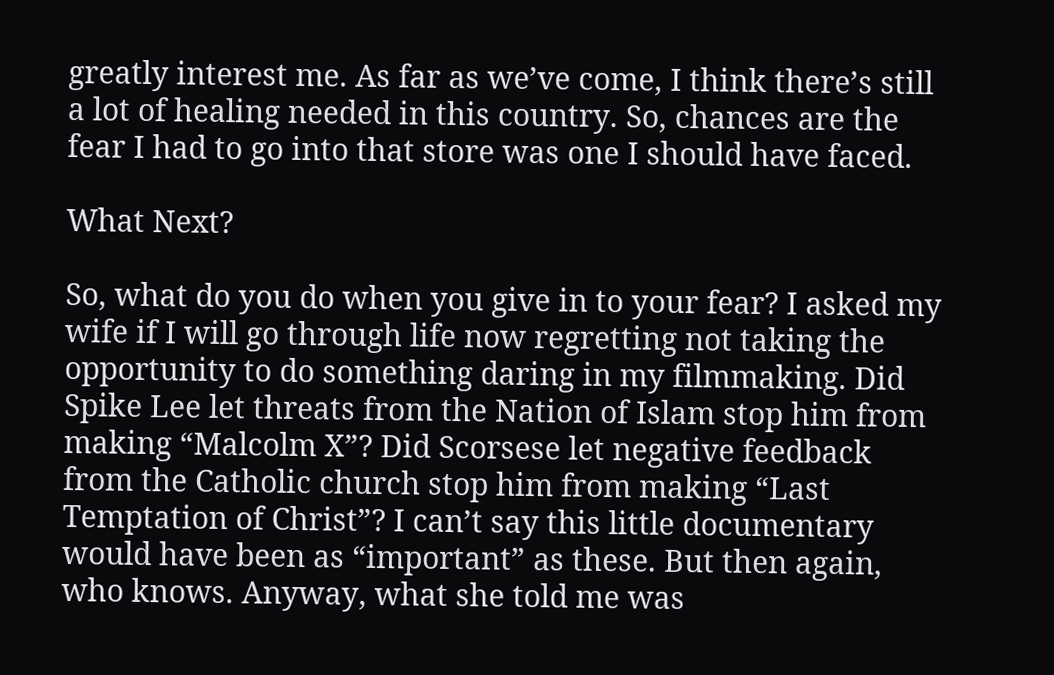greatly interest me. As far as we’ve come, I think there’s still a lot of healing needed in this country. So, chances are the fear I had to go into that store was one I should have faced.

What Next?

So, what do you do when you give in to your fear? I asked my wife if I will go through life now regretting not taking the opportunity to do something daring in my filmmaking. Did Spike Lee let threats from the Nation of Islam stop him from making “Malcolm X”? Did Scorsese let negative feedback from the Catholic church stop him from making “Last Temptation of Christ”? I can’t say this little documentary would have been as “important” as these. But then again, who knows. Anyway, what she told me was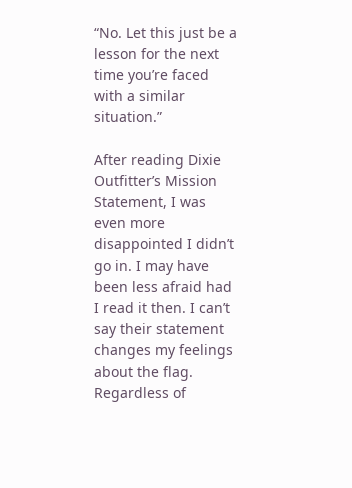“No. Let this just be a lesson for the next time you’re faced with a similar situation.”

After reading Dixie Outfitter’s Mission Statement, I was even more disappointed I didn’t go in. I may have been less afraid had I read it then. I can’t say their statement changes my feelings about the flag. Regardless of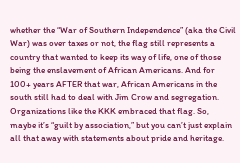whether the “War of Southern Independence” (aka the Civil War) was over taxes or not, the flag still represents a country that wanted to keep its way of life, one of those being the enslavement of African Americans. And for 100+ years AFTER that war, African Americans in the south still had to deal with Jim Crow and segregation. Organizations like the KKK embraced that flag. So, maybe it’s “guilt by association,” but you can’t just explain all that away with statements about pride and heritage.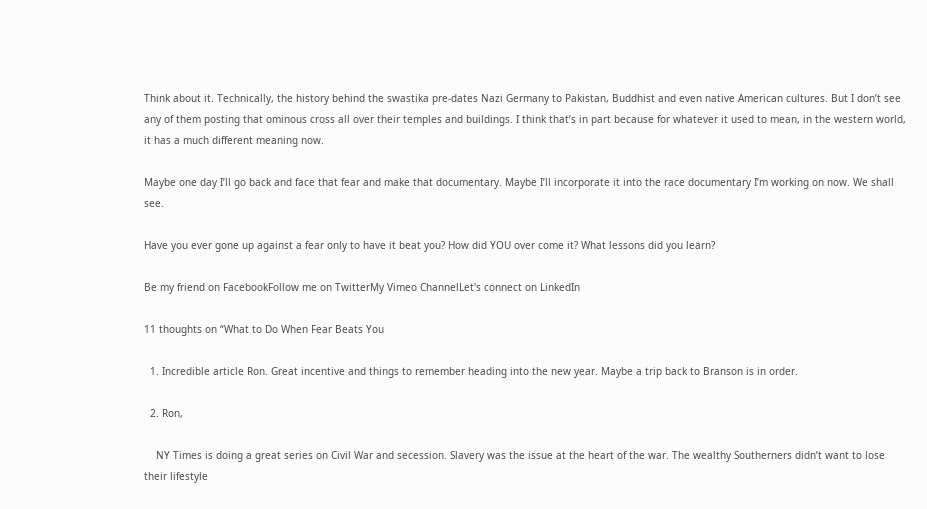Think about it. Technically, the history behind the swastika pre-dates Nazi Germany to Pakistan, Buddhist and even native American cultures. But I don’t see any of them posting that ominous cross all over their temples and buildings. I think that’s in part because for whatever it used to mean, in the western world, it has a much different meaning now.

Maybe one day I’ll go back and face that fear and make that documentary. Maybe I’ll incorporate it into the race documentary I’m working on now. We shall see.

Have you ever gone up against a fear only to have it beat you? How did YOU over come it? What lessons did you learn?

Be my friend on FacebookFollow me on TwitterMy Vimeo ChannelLet's connect on LinkedIn

11 thoughts on “What to Do When Fear Beats You

  1. Incredible article Ron. Great incentive and things to remember heading into the new year. Maybe a trip back to Branson is in order.

  2. Ron,

    NY Times is doing a great series on Civil War and secession. Slavery was the issue at the heart of the war. The wealthy Southerners didn’t want to lose their lifestyle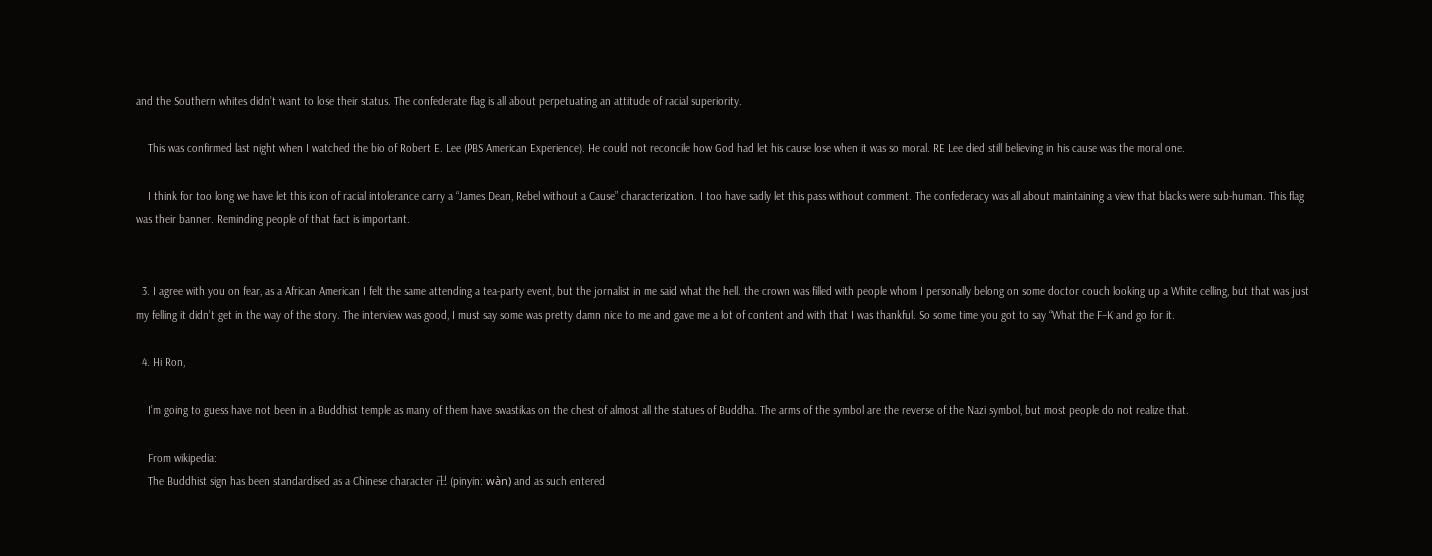and the Southern whites didn’t want to lose their status. The confederate flag is all about perpetuating an attitude of racial superiority.

    This was confirmed last night when I watched the bio of Robert E. Lee (PBS American Experience). He could not reconcile how God had let his cause lose when it was so moral. RE Lee died still believing in his cause was the moral one.

    I think for too long we have let this icon of racial intolerance carry a “James Dean, Rebel without a Cause” characterization. I too have sadly let this pass without comment. The confederacy was all about maintaining a view that blacks were sub-human. This flag was their banner. Reminding people of that fact is important.


  3. I agree with you on fear, as a African American I felt the same attending a tea-party event, but the jornalist in me said what the hell. the crown was filled with people whom I personally belong on some doctor couch looking up a White celling, but that was just my felling it didn’t get in the way of the story. The interview was good, I must say some was pretty damn nice to me and gave me a lot of content and with that I was thankful. So some time you got to say “What the F–K and go for it.

  4. Hi Ron,

    I’m going to guess have not been in a Buddhist temple as many of them have swastikas on the chest of almost all the statues of Buddha. The arms of the symbol are the reverse of the Nazi symbol, but most people do not realize that.

    From wikipedia:
    The Buddhist sign has been standardised as a Chinese character 卍 (pinyin: wàn) and as such entered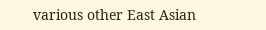various other East Asian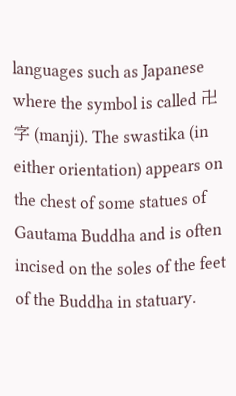languages such as Japanese where the symbol is called 卍字 (manji). The swastika (in either orientation) appears on the chest of some statues of Gautama Buddha and is often incised on the soles of the feet of the Buddha in statuary.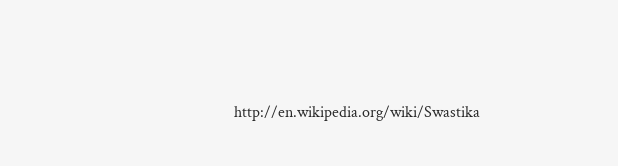http://en.wikipedia.org/wiki/Swastika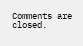Comments are closed.